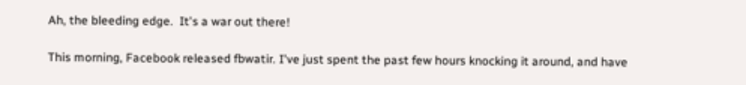Ah, the bleeding edge.  It's a war out there!

This morning, Facebook released fbwatir. I've just spent the past few hours knocking it around, and have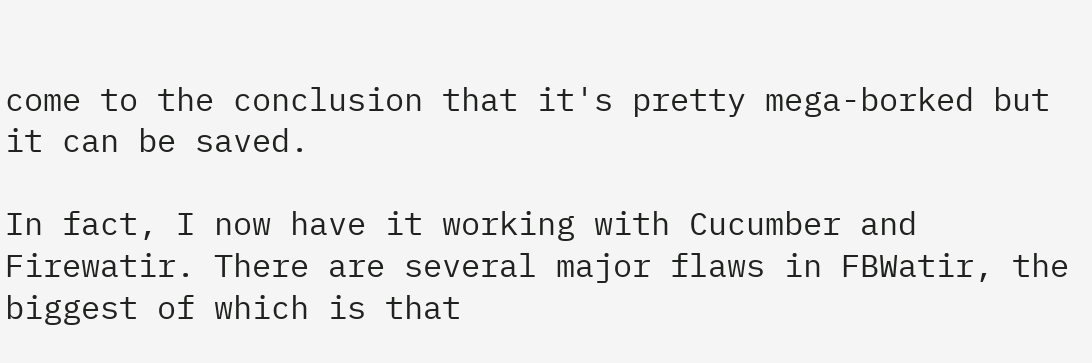come to the conclusion that it's pretty mega-borked but it can be saved.

In fact, I now have it working with Cucumber and Firewatir. There are several major flaws in FBWatir, the biggest of which is that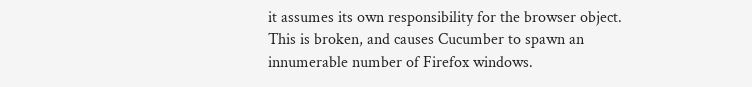it assumes its own responsibility for the browser object. This is broken, and causes Cucumber to spawn an innumerable number of Firefox windows.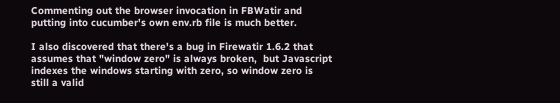Commenting out the browser invocation in FBWatir and putting into cucumber's own env.rb file is much better.

I also discovered that there's a bug in Firewatir 1.6.2 that assumes that "window zero" is always broken,  but Javascript indexes the windows starting with zero, so window zero is still a valid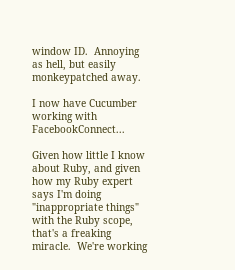window ID.  Annoying as hell, but easily monkeypatched away.

I now have Cucumber working with FacebookConnect...

Given how little I know about Ruby, and given how my Ruby expert says I'm doing "inappropriate things" with the Ruby scope, that's a freaking miracle.  We're working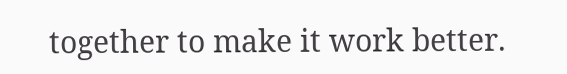together to make it work better.